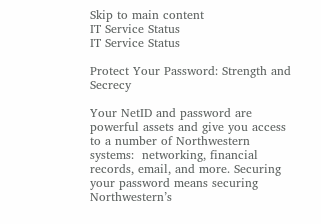Skip to main content
IT Service Status
IT Service Status

Protect Your Password: Strength and Secrecy

Your NetID and password are powerful assets and give you access to a number of Northwestern systems:  networking, financial records, email, and more. Securing your password means securing Northwestern’s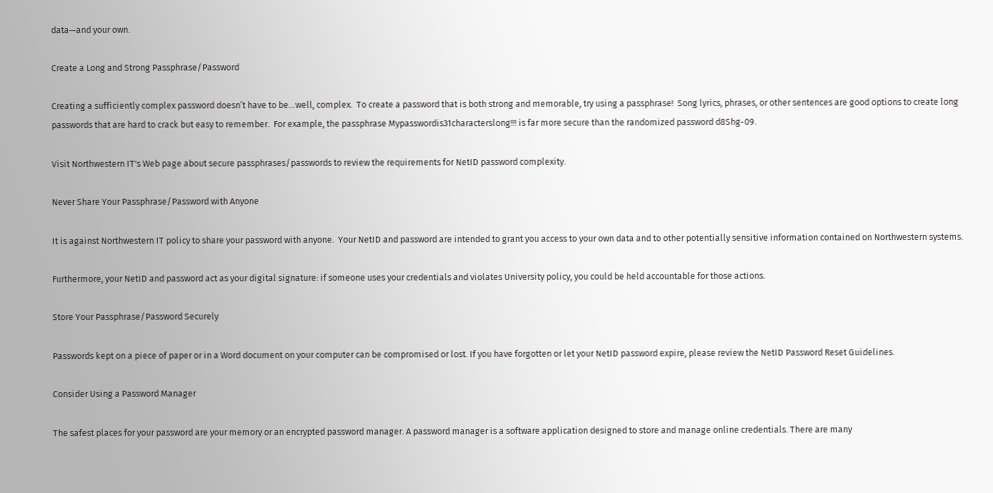data—and your own.

Create a Long and Strong Passphrase/Password

Creating a sufficiently complex password doesn’t have to be…well, complex.  To create a password that is both strong and memorable, try using a passphrase!  Song lyrics, phrases, or other sentences are good options to create long passwords that are hard to crack but easy to remember.  For example, the passphrase Mypasswordis31characterslong!!! is far more secure than the randomized password d8Shg-09.

Visit Northwestern IT's Web page about secure passphrases/passwords to review the requirements for NetID password complexity.

Never Share Your Passphrase/Password with Anyone

It is against Northwestern IT policy to share your password with anyone.  Your NetID and password are intended to grant you access to your own data and to other potentially sensitive information contained on Northwestern systems.

Furthermore, your NetID and password act as your digital signature: if someone uses your credentials and violates University policy, you could be held accountable for those actions.

Store Your Passphrase/Password Securely

Passwords kept on a piece of paper or in a Word document on your computer can be compromised or lost. If you have forgotten or let your NetID password expire, please review the NetID Password Reset Guidelines.

Consider Using a Password Manager

The safest places for your password are your memory or an encrypted password manager. A password manager is a software application designed to store and manage online credentials. There are many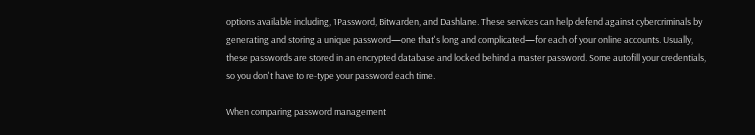options available including, 1Password, Bitwarden, and Dashlane. These services can help defend against cybercriminals by generating and storing a unique password—one that's long and complicated—for each of your online accounts. Usually, these passwords are stored in an encrypted database and locked behind a master password. Some autofill your credentials, so you don't have to re-type your password each time.

When comparing password management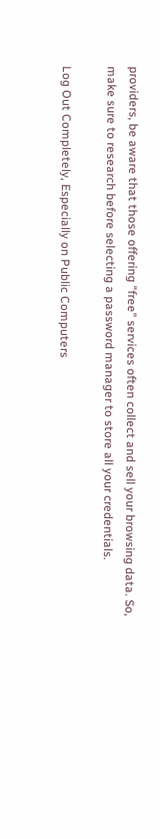providers, be aware that those offering "free" services often collect and sell your browsing data. So, make sure to research before selecting a password manager to store all your credentials.

Log Out Completely, Especially on Public Computers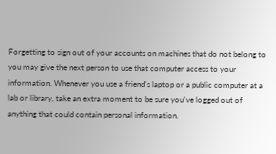Forgetting to sign out of your accounts on machines that do not belong to you may give the next person to use that computer access to your information. Whenever you use a friend's laptop or a public computer at a lab or library, take an extra moment to be sure you've logged out of anything that could contain personal information.